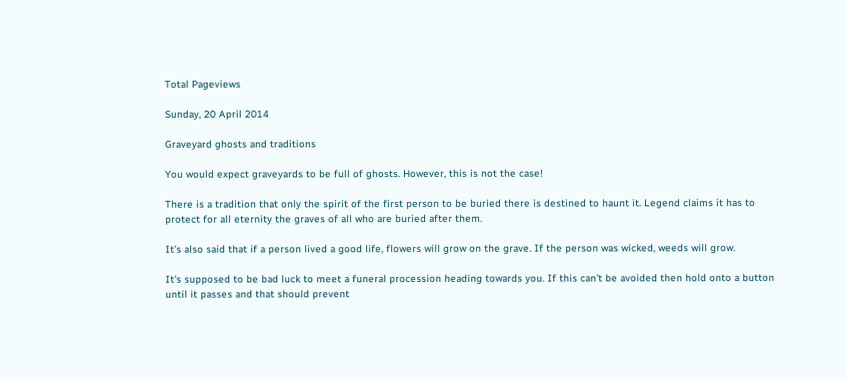Total Pageviews

Sunday, 20 April 2014

Graveyard ghosts and traditions

You would expect graveyards to be full of ghosts. However, this is not the case!

There is a tradition that only the spirit of the first person to be buried there is destined to haunt it. Legend claims it has to protect for all eternity the graves of all who are buried after them.

It's also said that if a person lived a good life, flowers will grow on the grave. If the person was wicked, weeds will grow.

It's supposed to be bad luck to meet a funeral procession heading towards you. If this can't be avoided then hold onto a button until it passes and that should prevent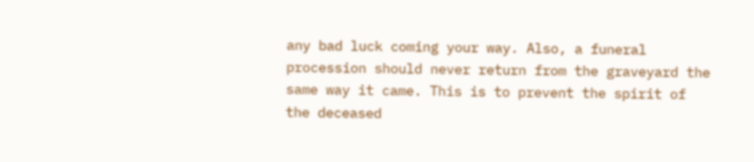any bad luck coming your way. Also, a funeral procession should never return from the graveyard the same way it came. This is to prevent the spirit of the deceased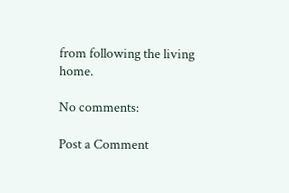from following the living home.

No comments:

Post a Comment